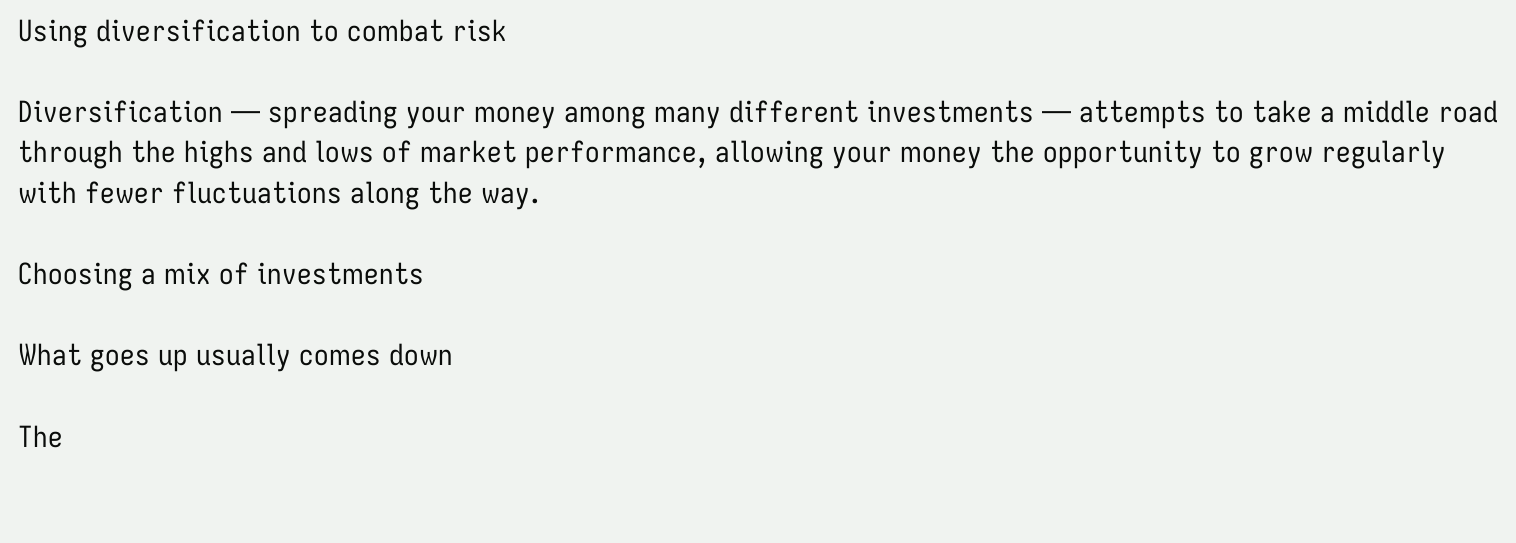Using diversification to combat risk

Diversification — spreading your money among many different investments — attempts to take a middle road through the highs and lows of market performance, allowing your money the opportunity to grow regularly with fewer fluctuations along the way.

Choosing a mix of investments

What goes up usually comes down

The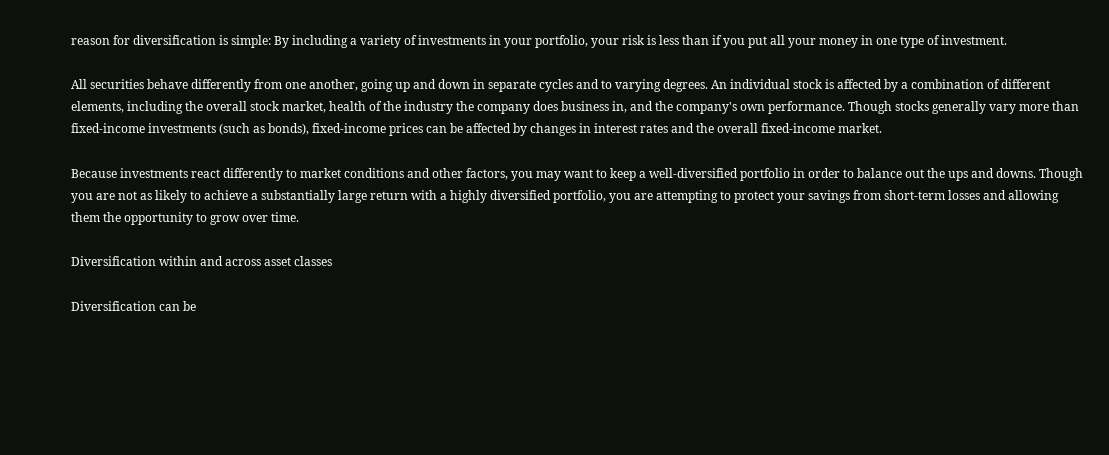reason for diversification is simple: By including a variety of investments in your portfolio, your risk is less than if you put all your money in one type of investment.

All securities behave differently from one another, going up and down in separate cycles and to varying degrees. An individual stock is affected by a combination of different elements, including the overall stock market, health of the industry the company does business in, and the company's own performance. Though stocks generally vary more than fixed-income investments (such as bonds), fixed-income prices can be affected by changes in interest rates and the overall fixed-income market.

Because investments react differently to market conditions and other factors, you may want to keep a well-diversified portfolio in order to balance out the ups and downs. Though you are not as likely to achieve a substantially large return with a highly diversified portfolio, you are attempting to protect your savings from short-term losses and allowing them the opportunity to grow over time.

Diversification within and across asset classes

Diversification can be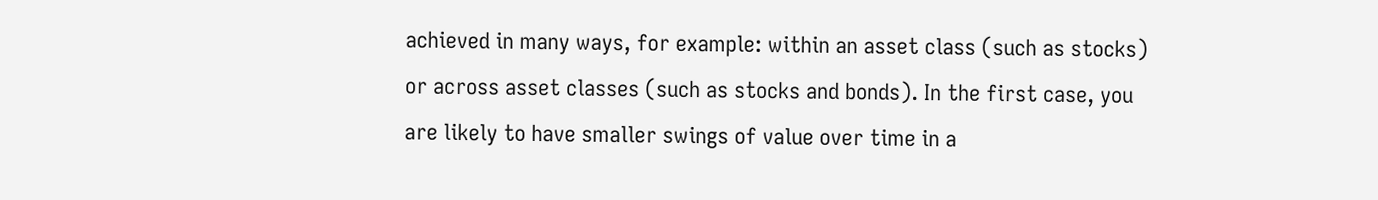achieved in many ways, for example: within an asset class (such as stocks) or across asset classes (such as stocks and bonds). In the first case, you are likely to have smaller swings of value over time in a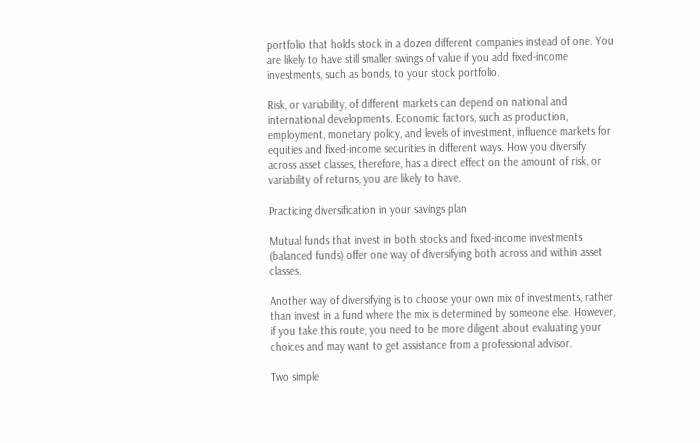portfolio that holds stock in a dozen different companies instead of one. You are likely to have still smaller swings of value if you add fixed-income investments, such as bonds, to your stock portfolio.

Risk, or variability, of different markets can depend on national and international developments. Economic factors, such as production, employment, monetary policy, and levels of investment, influence markets for equities and fixed-income securities in different ways. How you diversify across asset classes, therefore, has a direct effect on the amount of risk, or variability of returns, you are likely to have.

Practicing diversification in your savings plan

Mutual funds that invest in both stocks and fixed-income investments (balanced funds) offer one way of diversifying both across and within asset classes.

Another way of diversifying is to choose your own mix of investments, rather than invest in a fund where the mix is determined by someone else. However, if you take this route, you need to be more diligent about evaluating your choices and may want to get assistance from a professional advisor.

Two simple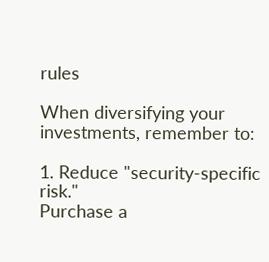rules

When diversifying your investments, remember to:

1. Reduce "security-specific risk."
Purchase a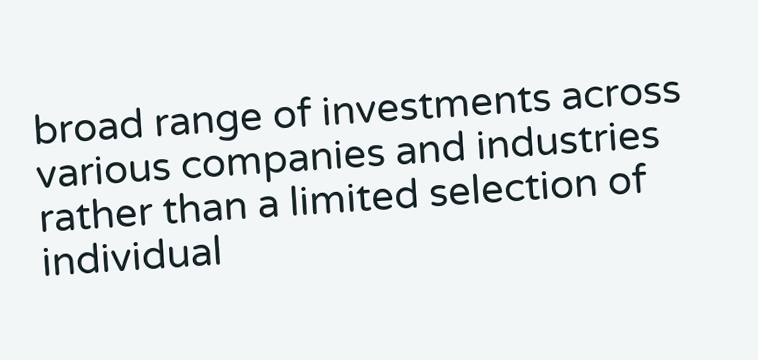broad range of investments across various companies and industries rather than a limited selection of individual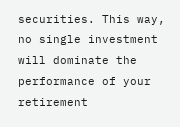securities. This way, no single investment will dominate the performance of your retirement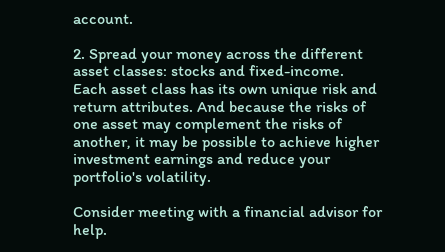account.

2. Spread your money across the different asset classes: stocks and fixed-income.
Each asset class has its own unique risk and return attributes. And because the risks of one asset may complement the risks of another, it may be possible to achieve higher investment earnings and reduce your portfolio's volatility.

Consider meeting with a financial advisor for help.